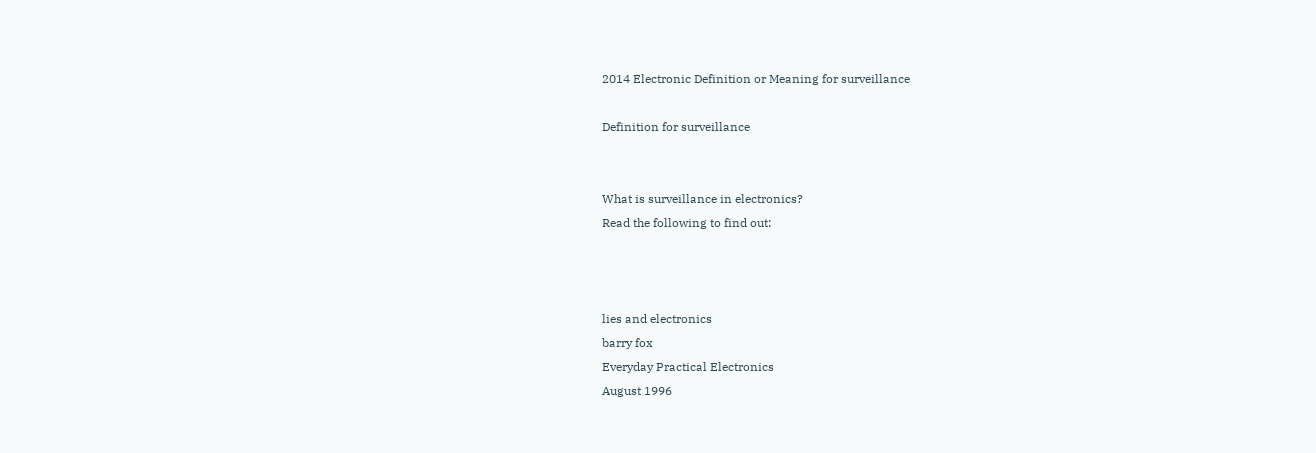2014 Electronic Definition or Meaning for surveillance

Definition for surveillance


What is surveillance in electronics?
Read the following to find out:



lies and electronics
barry fox
Everyday Practical Electronics
August 1996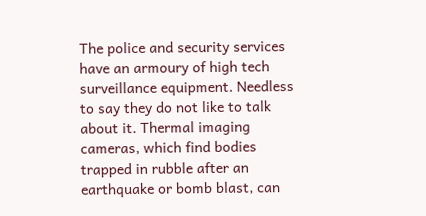The police and security services have an armoury of high tech surveillance equipment. Needless to say they do not like to talk about it. Thermal imaging cameras, which find bodies trapped in rubble after an earthquake or bomb blast, can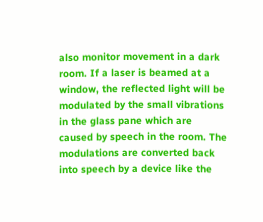also monitor movement in a dark room. If a laser is beamed at a window, the reflected light will be modulated by the small vibrations in the glass pane which are caused by speech in the room. The modulations are converted back into speech by a device like the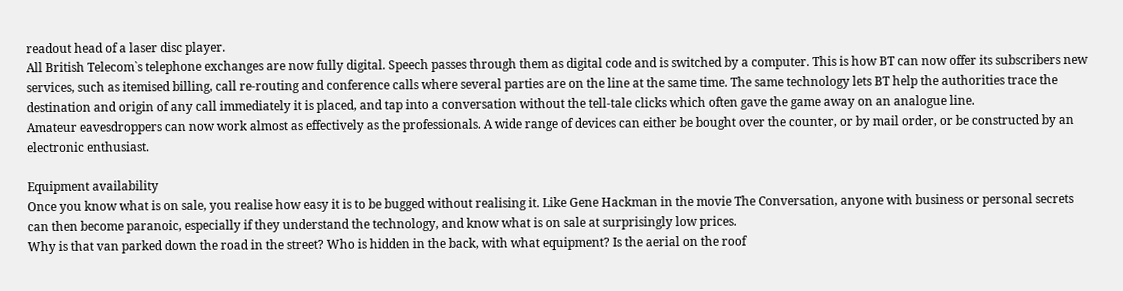readout head of a laser disc player.
All British Telecom`s telephone exchanges are now fully digital. Speech passes through them as digital code and is switched by a computer. This is how BT can now offer its subscribers new services, such as itemised billing, call re-routing and conference calls where several parties are on the line at the same time. The same technology lets BT help the authorities trace the destination and origin of any call immediately it is placed, and tap into a conversation without the tell-tale clicks which often gave the game away on an analogue line.
Amateur eavesdroppers can now work almost as effectively as the professionals. A wide range of devices can either be bought over the counter, or by mail order, or be constructed by an electronic enthusiast.

Equipment availability
Once you know what is on sale, you realise how easy it is to be bugged without realising it. Like Gene Hackman in the movie The Conversation, anyone with business or personal secrets can then become paranoic, especially if they understand the technology, and know what is on sale at surprisingly low prices.
Why is that van parked down the road in the street? Who is hidden in the back, with what equipment? Is the aerial on the roof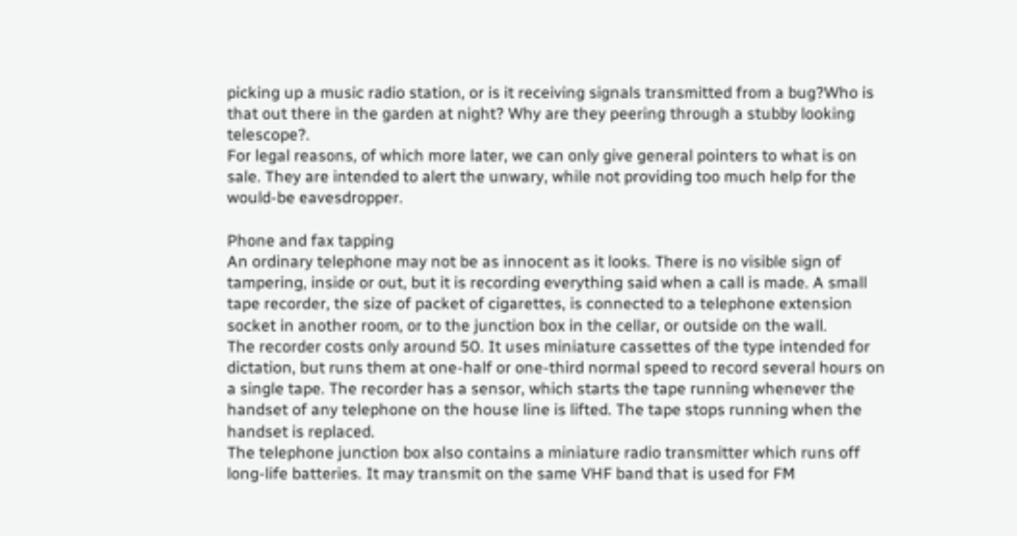picking up a music radio station, or is it receiving signals transmitted from a bug?Who is that out there in the garden at night? Why are they peering through a stubby looking telescope?.
For legal reasons, of which more later, we can only give general pointers to what is on sale. They are intended to alert the unwary, while not providing too much help for the would-be eavesdropper.

Phone and fax tapping
An ordinary telephone may not be as innocent as it looks. There is no visible sign of tampering, inside or out, but it is recording everything said when a call is made. A small tape recorder, the size of packet of cigarettes, is connected to a telephone extension socket in another room, or to the junction box in the cellar, or outside on the wall.
The recorder costs only around 50. It uses miniature cassettes of the type intended for dictation, but runs them at one-half or one-third normal speed to record several hours on a single tape. The recorder has a sensor, which starts the tape running whenever the handset of any telephone on the house line is lifted. The tape stops running when the handset is replaced.
The telephone junction box also contains a miniature radio transmitter which runs off long-life batteries. It may transmit on the same VHF band that is used for FM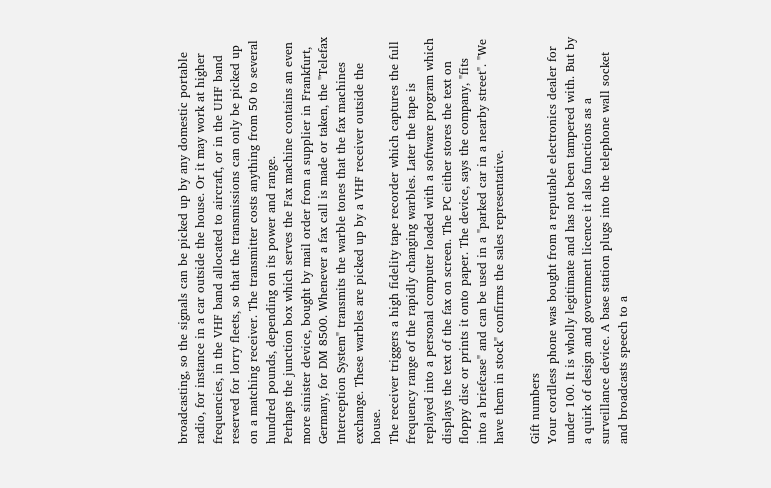broadcasting, so the signals can be picked up by any domestic portable radio, for instance in a car outside the house. Or it may work at higher frequencies, in the VHF band allocated to aircraft, or in the UHF band reserved for lorry fleets, so that the transmissions can only be picked up on a matching receiver. The transmitter costs anything from 50 to several hundred pounds, depending on its power and range.
Perhaps the junction box which serves the Fax machine contains an even more sinister device, bought by mail order from a supplier in Frankfurt, Germany, for DM 8500. Whenever a fax call is made or taken, the "Telefax Interception System" transmits the warble tones that the fax machines exchange. These warbles are picked up by a VHF receiver outside the house.
The receiver triggers a high fidelity tape recorder which captures the full frequency range of the rapidly changing warbles. Later the tape is replayed into a personal computer loaded with a software program which displays the text of the fax on screen. The PC either stores the text on floppy disc or prints it onto paper. The device, says the company, "fits into a briefcase" and can be used in a "parked car in a nearby street". "We have them in stock" confirms the sales representative.

Gift numbers
Your cordless phone was bought from a reputable electronics dealer for under 100. It is wholly legitimate and has not been tampered with. But by a quirk of design and government licence it also functions as a surveillance device. A base station plugs into the telephone wall socket and broadcasts speech to a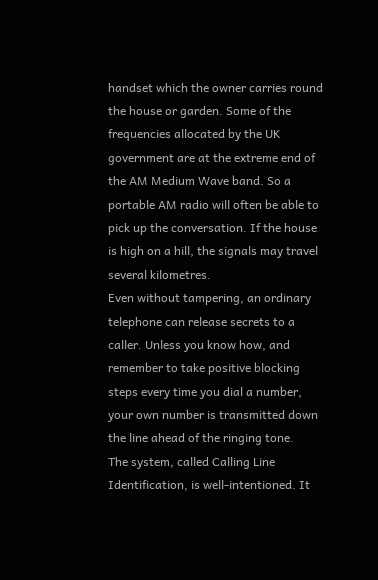handset which the owner carries round the house or garden. Some of the frequencies allocated by the UK government are at the extreme end of the AM Medium Wave band. So a portable AM radio will often be able to pick up the conversation. If the house is high on a hill, the signals may travel several kilometres.
Even without tampering, an ordinary telephone can release secrets to a caller. Unless you know how, and remember to take positive blocking steps every time you dial a number, your own number is transmitted down the line ahead of the ringing tone.
The system, called Calling Line Identification, is well-intentioned. It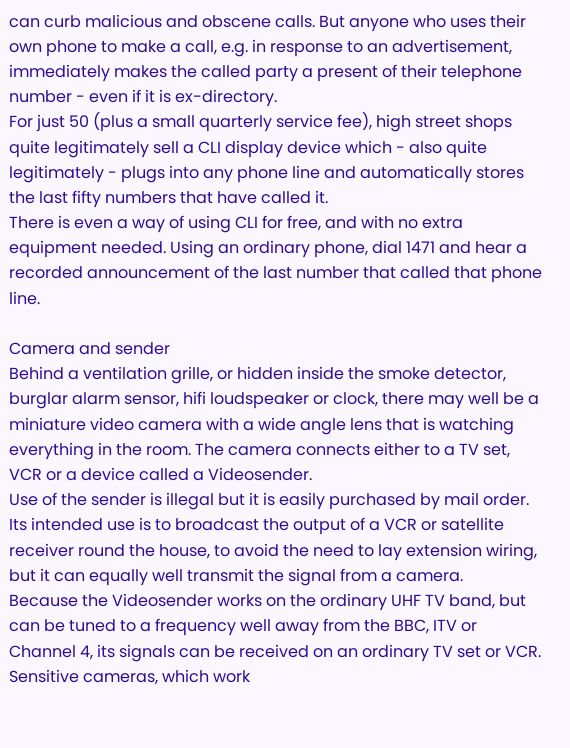can curb malicious and obscene calls. But anyone who uses their own phone to make a call, e.g. in response to an advertisement, immediately makes the called party a present of their telephone number - even if it is ex-directory.
For just 50 (plus a small quarterly service fee), high street shops quite legitimately sell a CLI display device which - also quite legitimately - plugs into any phone line and automatically stores the last fifty numbers that have called it.
There is even a way of using CLI for free, and with no extra equipment needed. Using an ordinary phone, dial 1471 and hear a recorded announcement of the last number that called that phone line.

Camera and sender
Behind a ventilation grille, or hidden inside the smoke detector, burglar alarm sensor, hifi loudspeaker or clock, there may well be a miniature video camera with a wide angle lens that is watching everything in the room. The camera connects either to a TV set, VCR or a device called a Videosender.
Use of the sender is illegal but it is easily purchased by mail order. Its intended use is to broadcast the output of a VCR or satellite receiver round the house, to avoid the need to lay extension wiring, but it can equally well transmit the signal from a camera.
Because the Videosender works on the ordinary UHF TV band, but can be tuned to a frequency well away from the BBC, ITV or Channel 4, its signals can be received on an ordinary TV set or VCR. Sensitive cameras, which work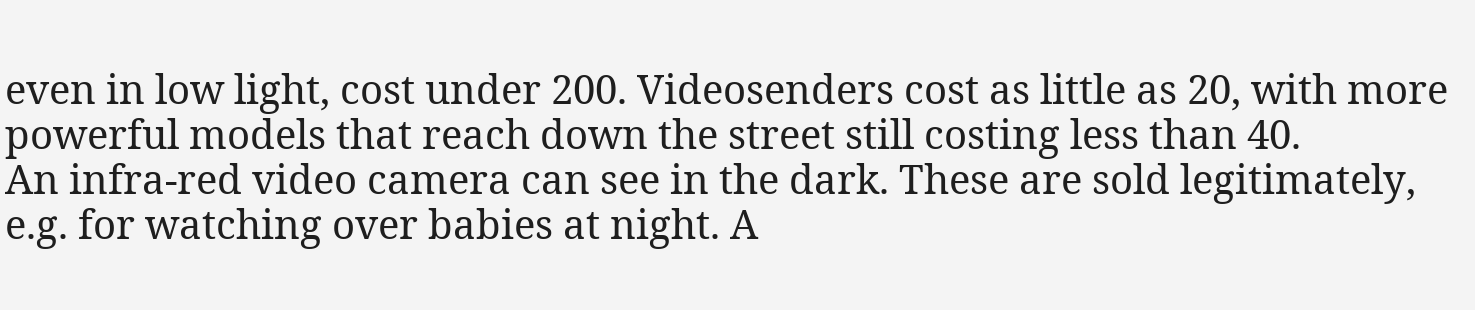even in low light, cost under 200. Videosenders cost as little as 20, with more powerful models that reach down the street still costing less than 40.
An infra-red video camera can see in the dark. These are sold legitimately, e.g. for watching over babies at night. A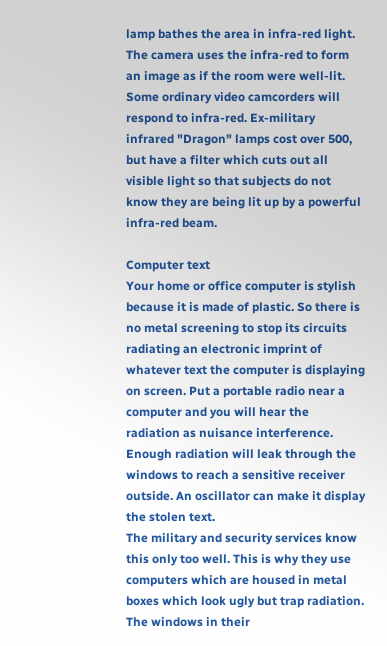lamp bathes the area in infra-red light. The camera uses the infra-red to form an image as if the room were well-lit. Some ordinary video camcorders will respond to infra-red. Ex-military infrared "Dragon" lamps cost over 500, but have a filter which cuts out all visible light so that subjects do not know they are being lit up by a powerful infra-red beam.

Computer text
Your home or office computer is stylish because it is made of plastic. So there is no metal screening to stop its circuits radiating an electronic imprint of whatever text the computer is displaying on screen. Put a portable radio near a computer and you will hear the radiation as nuisance interference. Enough radiation will leak through the windows to reach a sensitive receiver outside. An oscillator can make it display the stolen text.
The military and security services know this only too well. This is why they use computers which are housed in metal boxes which look ugly but trap radiation. The windows in their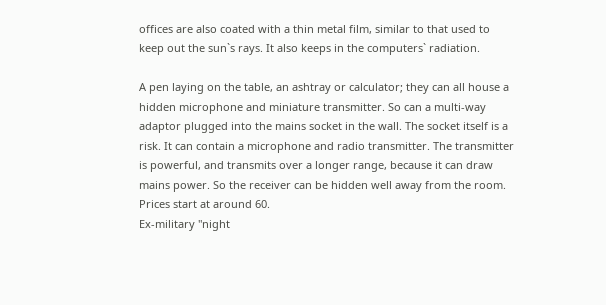offices are also coated with a thin metal film, similar to that used to keep out the sun`s rays. It also keeps in the computers` radiation.

A pen laying on the table, an ashtray or calculator; they can all house a hidden microphone and miniature transmitter. So can a multi-way adaptor plugged into the mains socket in the wall. The socket itself is a risk. It can contain a microphone and radio transmitter. The transmitter is powerful, and transmits over a longer range, because it can draw mains power. So the receiver can be hidden well away from the room. Prices start at around 60.
Ex-military "night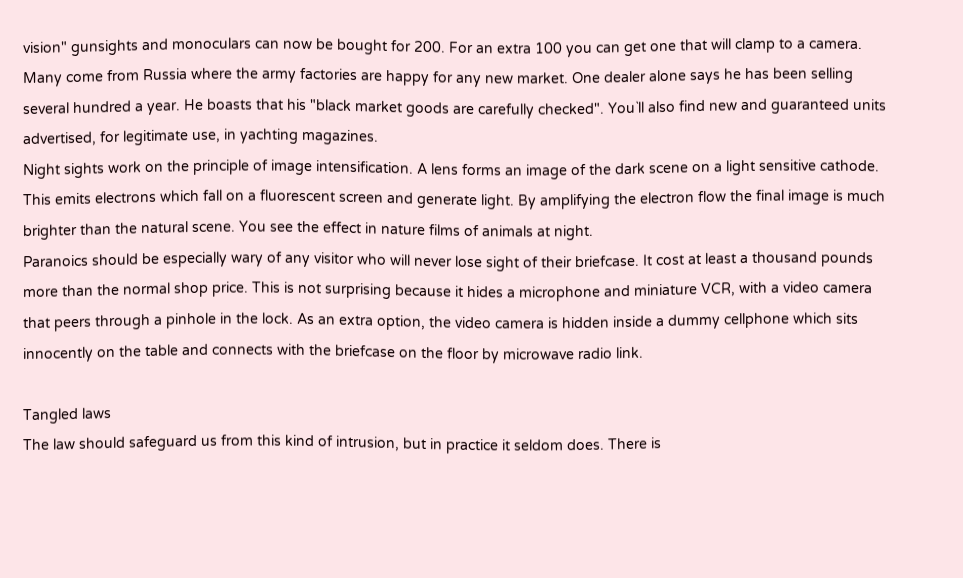vision" gunsights and monoculars can now be bought for 200. For an extra 100 you can get one that will clamp to a camera. Many come from Russia where the army factories are happy for any new market. One dealer alone says he has been selling several hundred a year. He boasts that his "black market goods are carefully checked". You`ll also find new and guaranteed units advertised, for legitimate use, in yachting magazines.
Night sights work on the principle of image intensification. A lens forms an image of the dark scene on a light sensitive cathode. This emits electrons which fall on a fluorescent screen and generate light. By amplifying the electron flow the final image is much brighter than the natural scene. You see the effect in nature films of animals at night.
Paranoics should be especially wary of any visitor who will never lose sight of their briefcase. It cost at least a thousand pounds more than the normal shop price. This is not surprising because it hides a microphone and miniature VCR, with a video camera that peers through a pinhole in the lock. As an extra option, the video camera is hidden inside a dummy cellphone which sits innocently on the table and connects with the briefcase on the floor by microwave radio link.

Tangled laws
The law should safeguard us from this kind of intrusion, but in practice it seldom does. There is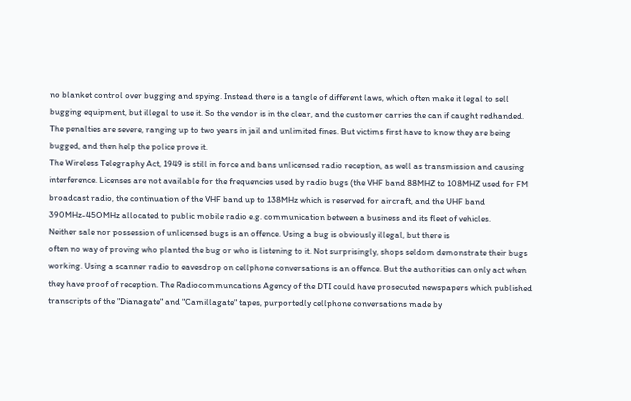no blanket control over bugging and spying. Instead there is a tangle of different laws, which often make it legal to sell bugging equipment, but illegal to use it. So the vendor is in the clear, and the customer carries the can if caught redhanded. The penalties are severe, ranging up to two years in jail and unlimited fines. But victims first have to know they are being bugged, and then help the police prove it.
The Wireless Telegraphy Act, 1949 is still in force and bans unlicensed radio reception, as well as transmission and causing interference. Licenses are not available for the frequencies used by radio bugs (the VHF band 88MHZ to 108MHZ used for FM broadcast radio, the continuation of the VHF band up to 138MHz which is reserved for aircraft, and the UHF band 390MHz-45OMHz allocated to public mobile radio e.g. communication between a business and its fleet of vehicles.
Neither sale nor possession of unlicensed bugs is an offence. Using a bug is obviously illegal, but there is
often no way of proving who planted the bug or who is listening to it. Not surprisingly, shops seldom demonstrate their bugs working. Using a scanner radio to eavesdrop on cellphone conversations is an offence. But the authorities can only act when they have proof of reception. The Radiocommuncations Agency of the DTI could have prosecuted newspapers which published transcripts of the "Dianagate" and "Camillagate" tapes, purportedly cellphone conversations made by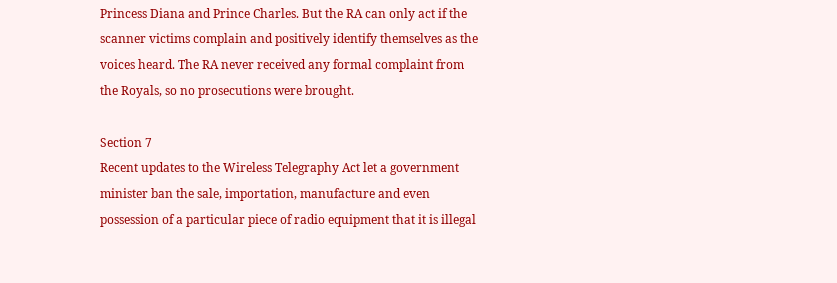Princess Diana and Prince Charles. But the RA can only act if the scanner victims complain and positively identify themselves as the voices heard. The RA never received any formal complaint from the Royals, so no prosecutions were brought.

Section 7
Recent updates to the Wireless Telegraphy Act let a government minister ban the sale, importation, manufacture and even possession of a particular piece of radio equipment that it is illegal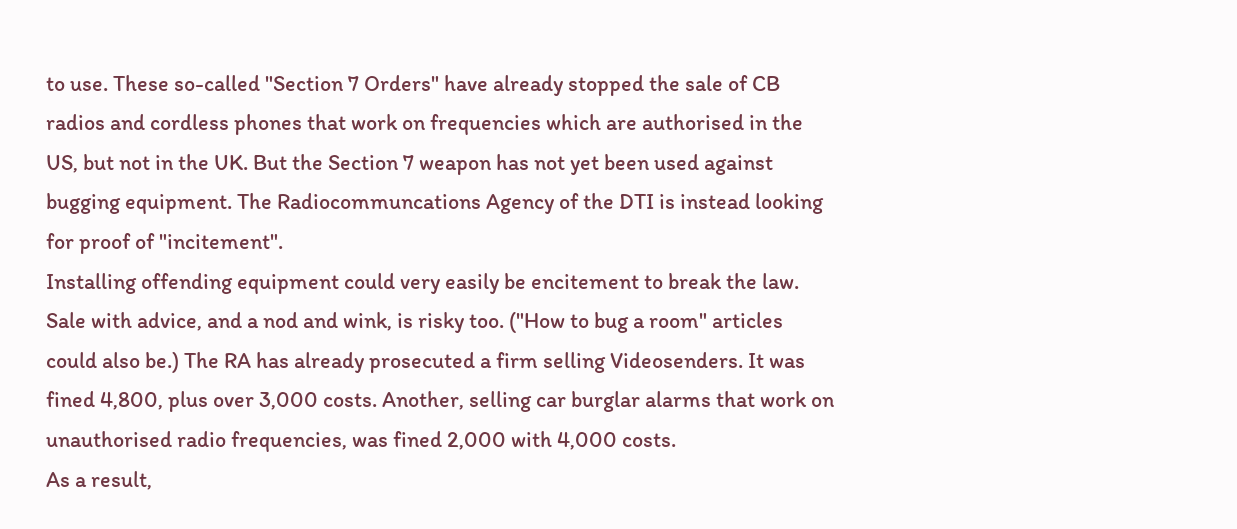to use. These so-called "Section 7 Orders" have already stopped the sale of CB radios and cordless phones that work on frequencies which are authorised in the US, but not in the UK. But the Section 7 weapon has not yet been used against bugging equipment. The Radiocommuncations Agency of the DTI is instead looking for proof of "incitement".
Installing offending equipment could very easily be encitement to break the law. Sale with advice, and a nod and wink, is risky too. ("How to bug a room" articles could also be.) The RA has already prosecuted a firm selling Videosenders. It was fined 4,800, plus over 3,000 costs. Another, selling car burglar alarms that work on unauthorised radio frequencies, was fined 2,000 with 4,000 costs.
As a result,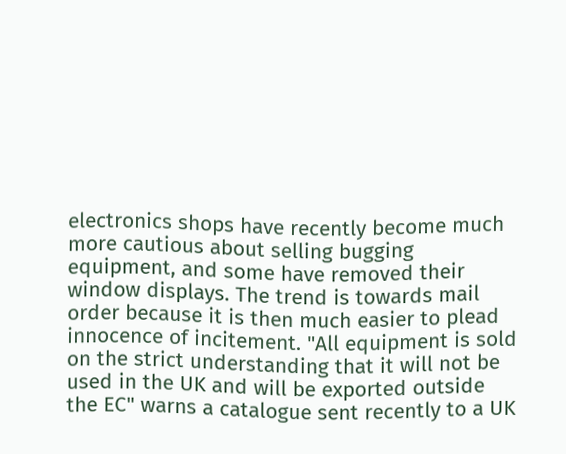electronics shops have recently become much more cautious about selling bugging equipment, and some have removed their window displays. The trend is towards mail order because it is then much easier to plead innocence of incitement. "All equipment is sold on the strict understanding that it will not be used in the UK and will be exported outside the EC" warns a catalogue sent recently to a UK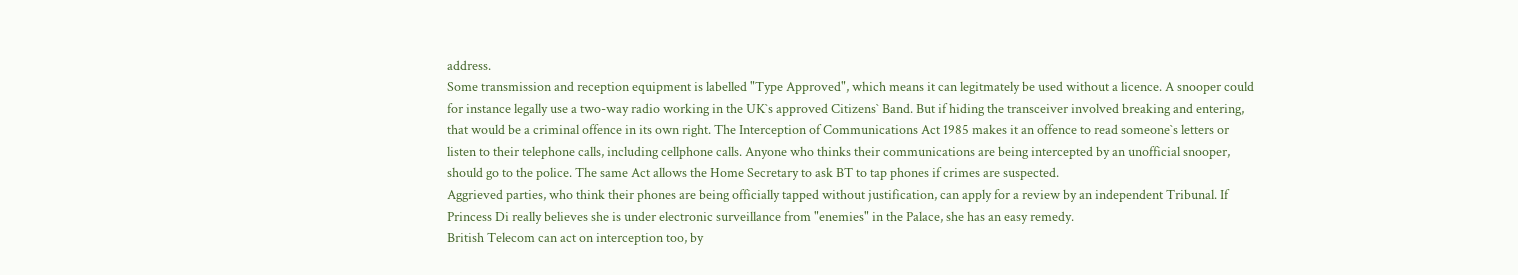address.
Some transmission and reception equipment is labelled "Type Approved", which means it can legitmately be used without a licence. A snooper could for instance legally use a two-way radio working in the UK`s approved Citizens` Band. But if hiding the transceiver involved breaking and entering, that would be a criminal offence in its own right. The Interception of Communications Act 1985 makes it an offence to read someone`s letters or listen to their telephone calls, including cellphone calls. Anyone who thinks their communications are being intercepted by an unofficial snooper, should go to the police. The same Act allows the Home Secretary to ask BT to tap phones if crimes are suspected.
Aggrieved parties, who think their phones are being officially tapped without justification, can apply for a review by an independent Tribunal. If Princess Di really believes she is under electronic surveillance from "enemies" in the Palace, she has an easy remedy.
British Telecom can act on interception too, by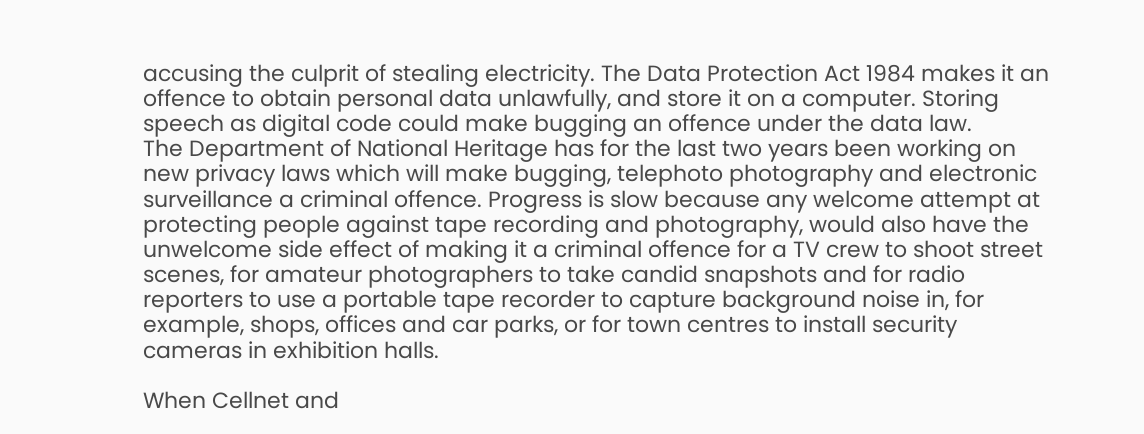accusing the culprit of stealing electricity. The Data Protection Act 1984 makes it an offence to obtain personal data unlawfully, and store it on a computer. Storing speech as digital code could make bugging an offence under the data law.
The Department of National Heritage has for the last two years been working on new privacy laws which will make bugging, telephoto photography and electronic surveillance a criminal offence. Progress is slow because any welcome attempt at protecting people against tape recording and photography, would also have the unwelcome side effect of making it a criminal offence for a TV crew to shoot street scenes, for amateur photographers to take candid snapshots and for radio reporters to use a portable tape recorder to capture background noise in, for example, shops, offices and car parks, or for town centres to install security cameras in exhibition halls.

When Cellnet and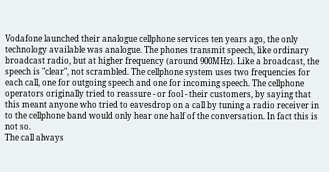Vodafone launched their analogue cellphone services ten years ago, the only technology available was analogue. The phones transmit speech, like ordinary broadcast radio, but at higher frequency (around 900MHz). Like a broadcast, the speech is "clear", not scrambled. The cellphone system uses two frequencies for each call, one for outgoing speech and one for incoming speech. The cellphone operators originally tried to reassure - or fool - their customers, by saying that this meant anyone who tried to eavesdrop on a call by tuning a radio receiver in to the cellphone band would only hear one half of the conversation. In fact this is not so.
The call always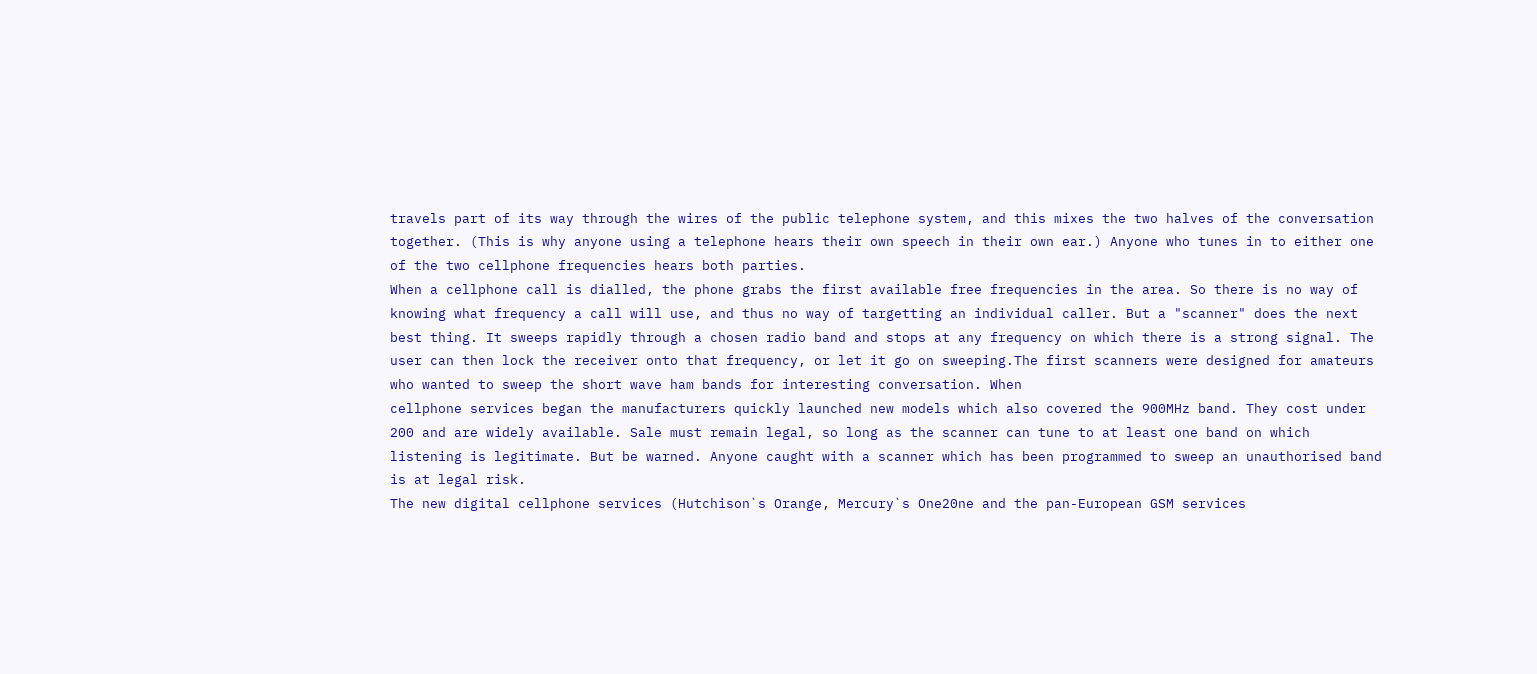travels part of its way through the wires of the public telephone system, and this mixes the two halves of the conversation together. (This is why anyone using a telephone hears their own speech in their own ear.) Anyone who tunes in to either one of the two cellphone frequencies hears both parties.
When a cellphone call is dialled, the phone grabs the first available free frequencies in the area. So there is no way of knowing what frequency a call will use, and thus no way of targetting an individual caller. But a "scanner" does the next best thing. It sweeps rapidly through a chosen radio band and stops at any frequency on which there is a strong signal. The user can then lock the receiver onto that frequency, or let it go on sweeping.The first scanners were designed for amateurs who wanted to sweep the short wave ham bands for interesting conversation. When
cellphone services began the manufacturers quickly launched new models which also covered the 900MHz band. They cost under 200 and are widely available. Sale must remain legal, so long as the scanner can tune to at least one band on which listening is legitimate. But be warned. Anyone caught with a scanner which has been programmed to sweep an unauthorised band is at legal risk.
The new digital cellphone services (Hutchison`s Orange, Mercury`s One20ne and the pan-European GSM services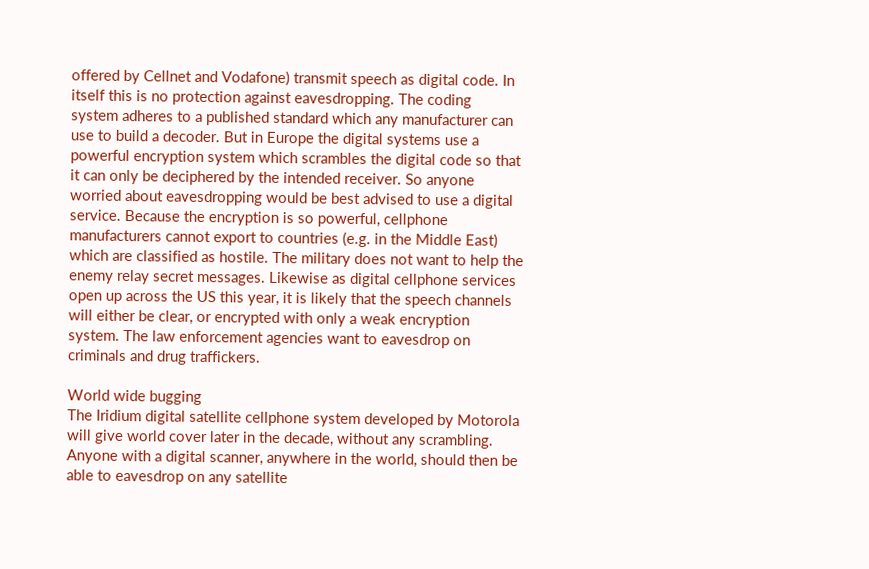offered by Cellnet and Vodafone) transmit speech as digital code. In itself this is no protection against eavesdropping. The coding
system adheres to a published standard which any manufacturer can use to build a decoder. But in Europe the digital systems use a powerful encryption system which scrambles the digital code so that it can only be deciphered by the intended receiver. So anyone worried about eavesdropping would be best advised to use a digital service. Because the encryption is so powerful, cellphone manufacturers cannot export to countries (e.g. in the Middle East) which are classified as hostile. The military does not want to help the enemy relay secret messages. Likewise as digital cellphone services open up across the US this year, it is likely that the speech channels will either be clear, or encrypted with only a weak encryption system. The law enforcement agencies want to eavesdrop on criminals and drug traffickers.

World wide bugging
The Iridium digital satellite cellphone system developed by Motorola will give world cover later in the decade, without any scrambling. Anyone with a digital scanner, anywhere in the world, should then be able to eavesdrop on any satellite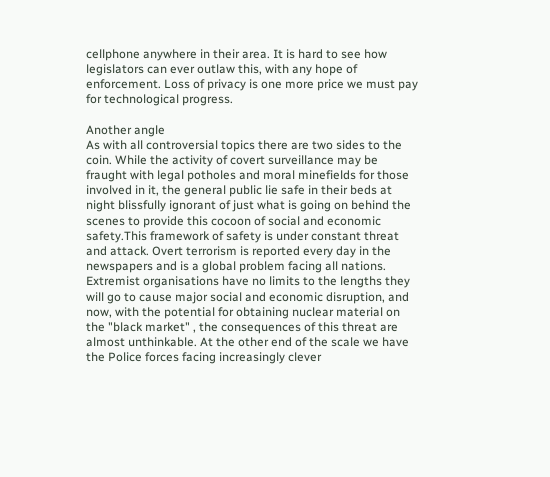cellphone anywhere in their area. It is hard to see how legislators can ever outlaw this, with any hope of enforcement. Loss of privacy is one more price we must pay for technological progress.

Another angle
As with all controversial topics there are two sides to the coin. While the activity of covert surveillance may be fraught with legal potholes and moral minefields for those involved in it, the general public lie safe in their beds at night blissfully ignorant of just what is going on behind the scenes to provide this cocoon of social and economic safety.This framework of safety is under constant threat and attack. Overt terrorism is reported every day in the newspapers and is a global problem facing all nations. Extremist organisations have no limits to the lengths they will go to cause major social and economic disruption, and now, with the potential for obtaining nuclear material on the "black market" , the consequences of this threat are almost unthinkable. At the other end of the scale we have the Police forces facing increasingly clever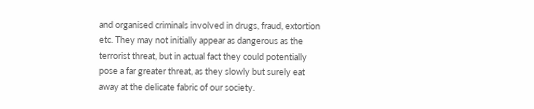and organised criminals involved in drugs, fraud, extortion etc. They may not initially appear as dangerous as the terrorist threat, but in actual fact they could potentially pose a far greater threat, as they slowly but surely eat away at the delicate fabric of our society.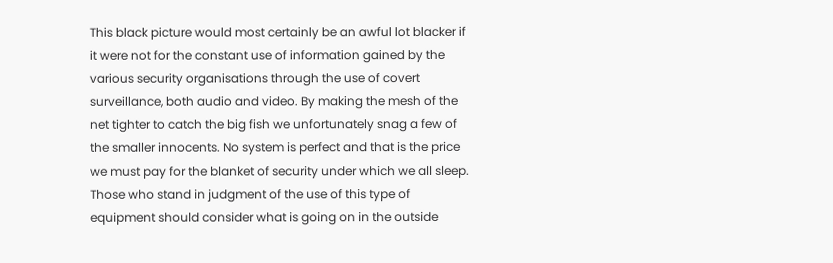This black picture would most certainly be an awful lot blacker if it were not for the constant use of information gained by the various security organisations through the use of covert surveillance, both audio and video. By making the mesh of the net tighter to catch the big fish we unfortunately snag a few of the smaller innocents. No system is perfect and that is the price we must pay for the blanket of security under which we all sleep. Those who stand in judgment of the use of this type of equipment should consider what is going on in the outside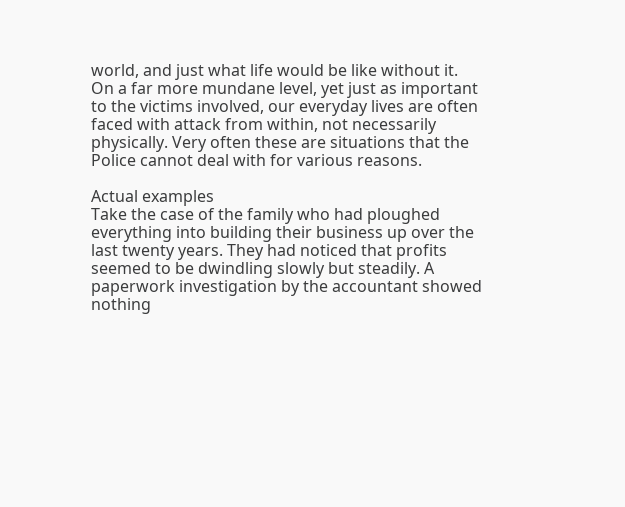world, and just what life would be like without it.
On a far more mundane level, yet just as important to the victims involved, our everyday lives are often faced with attack from within, not necessarily physically. Very often these are situations that the Police cannot deal with for various reasons.

Actual examples
Take the case of the family who had ploughed everything into building their business up over the last twenty years. They had noticed that profits seemed to be dwindling slowly but steadily. A paperwork investigation by the accountant showed nothing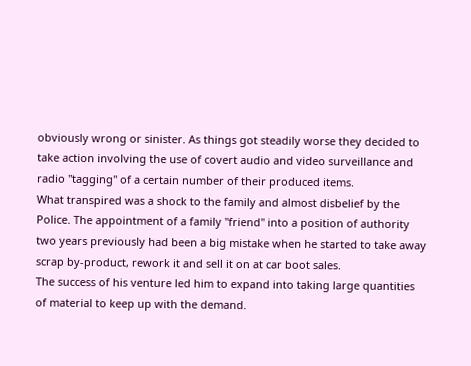obviously wrong or sinister. As things got steadily worse they decided to take action involving the use of covert audio and video surveillance and radio "tagging" of a certain number of their produced items.
What transpired was a shock to the family and almost disbelief by the Police. The appointment of a family "friend" into a position of authority two years previously had been a big mistake when he started to take away scrap by-product, rework it and sell it on at car boot sales.
The success of his venture led him to expand into taking large quantities of material to keep up with the demand.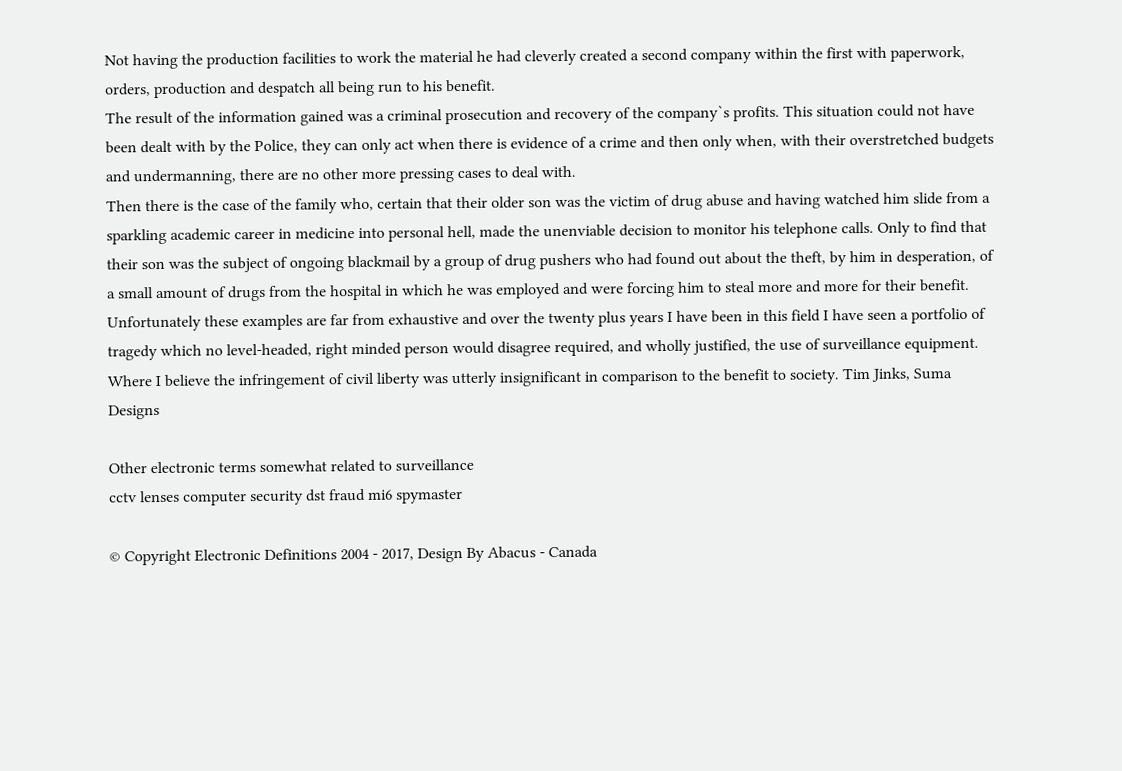Not having the production facilities to work the material he had cleverly created a second company within the first with paperwork, orders, production and despatch all being run to his benefit.
The result of the information gained was a criminal prosecution and recovery of the company`s profits. This situation could not have been dealt with by the Police, they can only act when there is evidence of a crime and then only when, with their overstretched budgets and undermanning, there are no other more pressing cases to deal with.
Then there is the case of the family who, certain that their older son was the victim of drug abuse and having watched him slide from a sparkling academic career in medicine into personal hell, made the unenviable decision to monitor his telephone calls. Only to find that their son was the subject of ongoing blackmail by a group of drug pushers who had found out about the theft, by him in desperation, of a small amount of drugs from the hospital in which he was employed and were forcing him to steal more and more for their benefit.
Unfortunately these examples are far from exhaustive and over the twenty plus years I have been in this field I have seen a portfolio of tragedy which no level-headed, right minded person would disagree required, and wholly justified, the use of surveillance equipment. Where I believe the infringement of civil liberty was utterly insignificant in comparison to the benefit to society. Tim Jinks, Suma Designs

Other electronic terms somewhat related to surveillance
cctv lenses computer security dst fraud mi6 spymaster

© Copyright Electronic Definitions 2004 - 2017, Design By Abacus - Canada